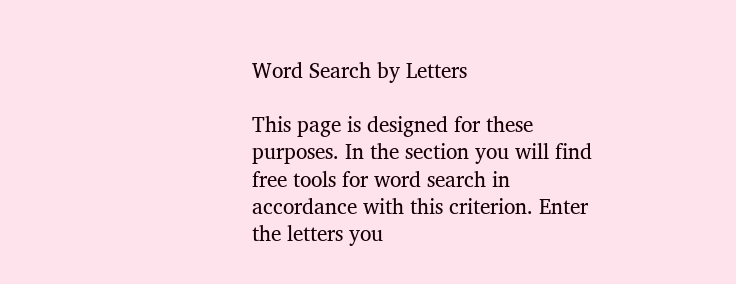Word Search by Letters

This page is designed for these purposes. In the section you will find free tools for word search in accordance with this criterion. Enter the letters you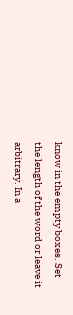know in the empty boxes. Set the length of the word or leave it arbitrary. In a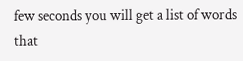few seconds you will get a list of words that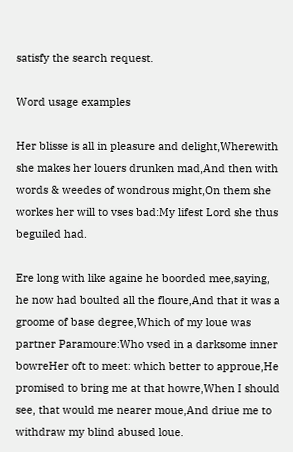satisfy the search request.

Word usage examples

Her blisse is all in pleasure and delight,Wherewith she makes her louers drunken mad,And then with words & weedes of wondrous might,On them she workes her will to vses bad:My lifest Lord she thus beguiled had.

Ere long with like againe he boorded mee,saying, he now had boulted all the floure,And that it was a groome of base degree,Which of my loue was partner Paramoure:Who vsed in a darksome inner bowreHer oft to meet: which better to approue,He promised to bring me at that howre,When I should see, that would me nearer moue,And driue me to withdraw my blind abused loue.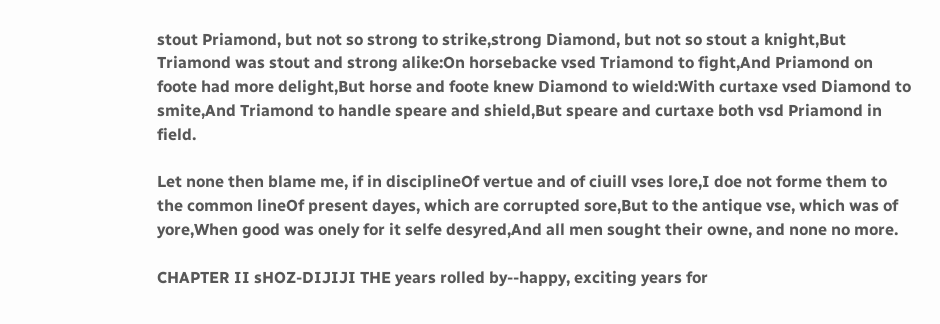stout Priamond, but not so strong to strike,strong Diamond, but not so stout a knight,But Triamond was stout and strong alike:On horsebacke vsed Triamond to fight,And Priamond on foote had more delight,But horse and foote knew Diamond to wield:With curtaxe vsed Diamond to smite,And Triamond to handle speare and shield,But speare and curtaxe both vsd Priamond in field.

Let none then blame me, if in disciplineOf vertue and of ciuill vses lore,I doe not forme them to the common lineOf present dayes, which are corrupted sore,But to the antique vse, which was of yore,When good was onely for it selfe desyred,And all men sought their owne, and none no more.

CHAPTER II sHOZ-DIJIJI THE years rolled by--happy, exciting years for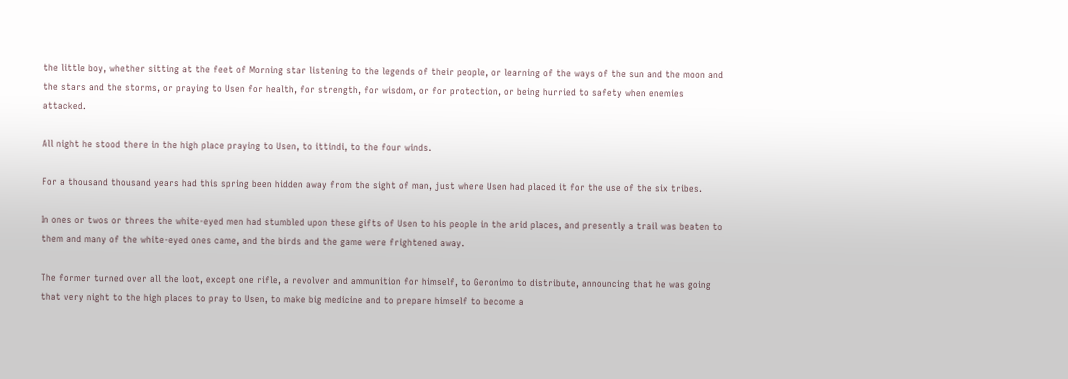the little boy, whether sitting at the feet of Morning star listening to the legends of their people, or learning of the ways of the sun and the moon and the stars and the storms, or praying to Usen for health, for strength, for wisdom, or for protection, or being hurried to safety when enemies attacked.

All night he stood there in the high place praying to Usen, to ittindi, to the four winds.

For a thousand thousand years had this spring been hidden away from the sight of man, just where Usen had placed it for the use of the six tribes.

In ones or twos or threes the white-eyed men had stumbled upon these gifts of Usen to his people in the arid places, and presently a trail was beaten to them and many of the white-eyed ones came, and the birds and the game were frightened away.

The former turned over all the loot, except one rifle, a revolver and ammunition for himself, to Geronimo to distribute, announcing that he was going that very night to the high places to pray to Usen, to make big medicine and to prepare himself to become a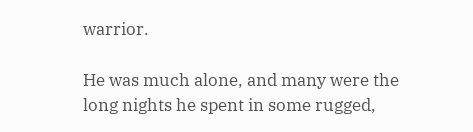warrior.

He was much alone, and many were the long nights he spent in some rugged,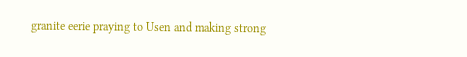granite eerie praying to Usen and making strong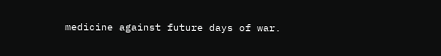medicine against future days of war.